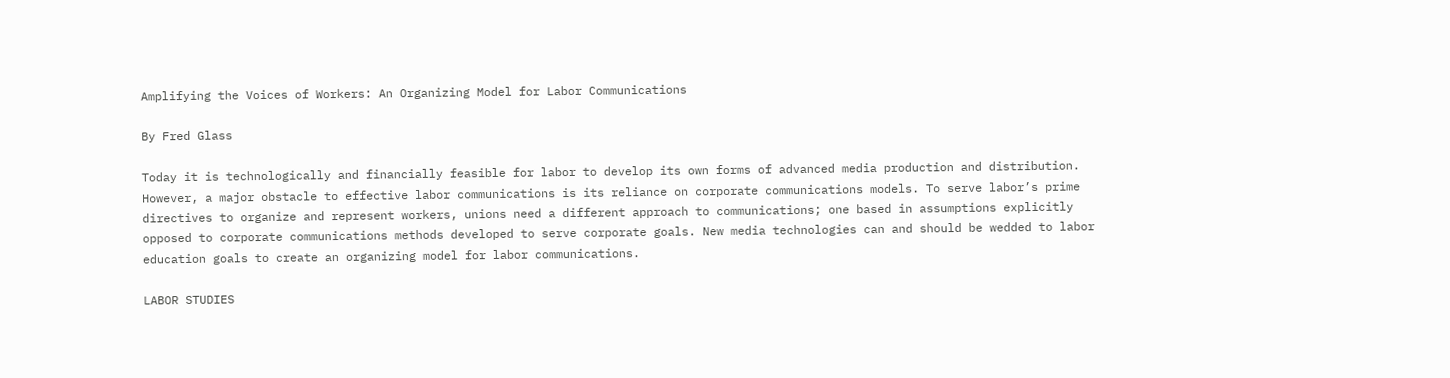Amplifying the Voices of Workers: An Organizing Model for Labor Communications

By Fred Glass

Today it is technologically and financially feasible for labor to develop its own forms of advanced media production and distribution. However, a major obstacle to effective labor communications is its reliance on corporate communications models. To serve labor’s prime directives to organize and represent workers, unions need a different approach to communications; one based in assumptions explicitly opposed to corporate communications methods developed to serve corporate goals. New media technologies can and should be wedded to labor education goals to create an organizing model for labor communications.

LABOR STUDIES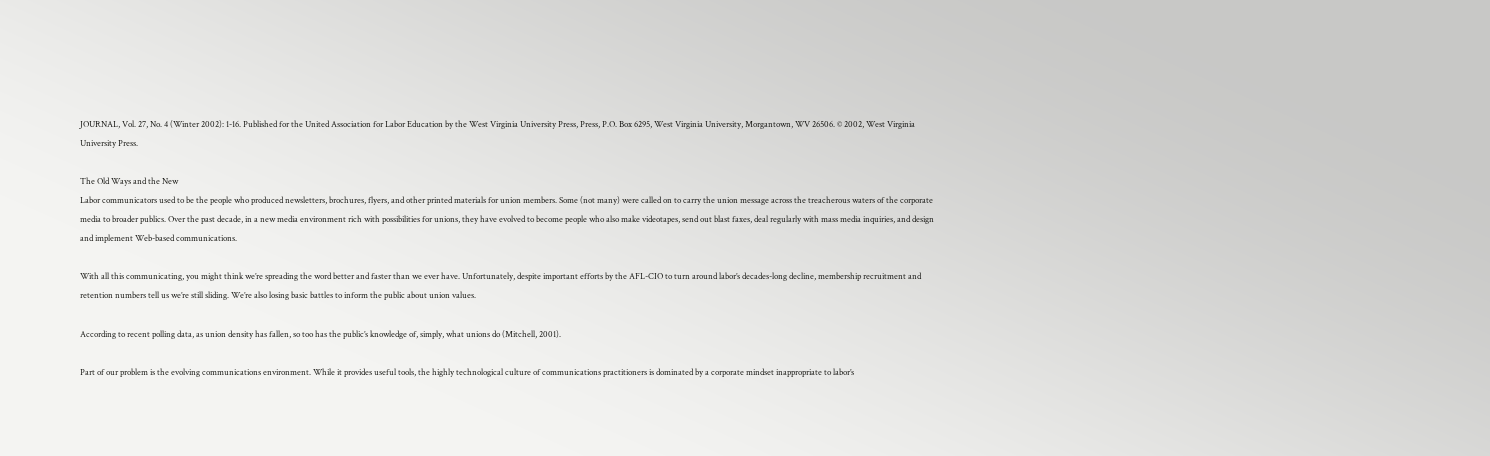JOURNAL, Vol. 27, No. 4 (Winter 2002): 1-16. Published for the United Association for Labor Education by the West Virginia University Press, Press, P.O. Box 6295, West Virginia University, Morgantown, WV 26506. © 2002, West Virginia University Press.

The Old Ways and the New
Labor communicators used to be the people who produced newsletters, brochures, flyers, and other printed materials for union members. Some (not many) were called on to carry the union message across the treacherous waters of the corporate media to broader publics. Over the past decade, in a new media environment rich with possibilities for unions, they have evolved to become people who also make videotapes, send out blast faxes, deal regularly with mass media inquiries, and design and implement Web-based communications.

With all this communicating, you might think we’re spreading the word better and faster than we ever have. Unfortunately, despite important efforts by the AFL-CIO to turn around labor’s decades-long decline, membership recruitment and retention numbers tell us we’re still sliding. We’re also losing basic battles to inform the public about union values.

According to recent polling data, as union density has fallen, so too has the public’s knowledge of, simply, what unions do (Mitchell, 2001).

Part of our problem is the evolving communications environment. While it provides useful tools, the highly technological culture of communications practitioners is dominated by a corporate mindset inappropriate to labor’s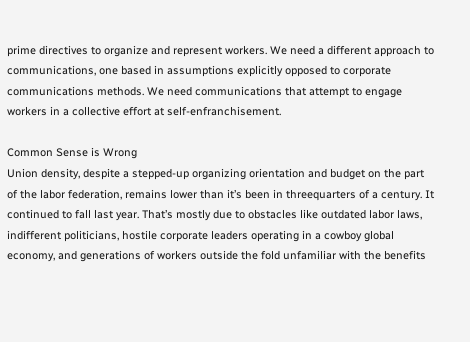prime directives to organize and represent workers. We need a different approach to communications, one based in assumptions explicitly opposed to corporate communications methods. We need communications that attempt to engage workers in a collective effort at self-enfranchisement.

Common Sense is Wrong
Union density, despite a stepped-up organizing orientation and budget on the part of the labor federation, remains lower than it’s been in threequarters of a century. It continued to fall last year. That’s mostly due to obstacles like outdated labor laws, indifferent politicians, hostile corporate leaders operating in a cowboy global economy, and generations of workers outside the fold unfamiliar with the benefits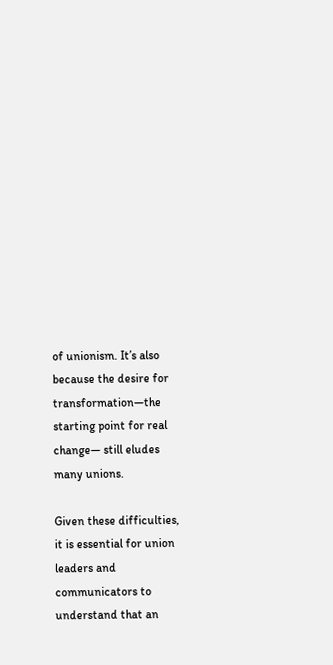of unionism. It’s also because the desire for transformation—the starting point for real change— still eludes many unions.

Given these difficulties, it is essential for union leaders and communicators to understand that an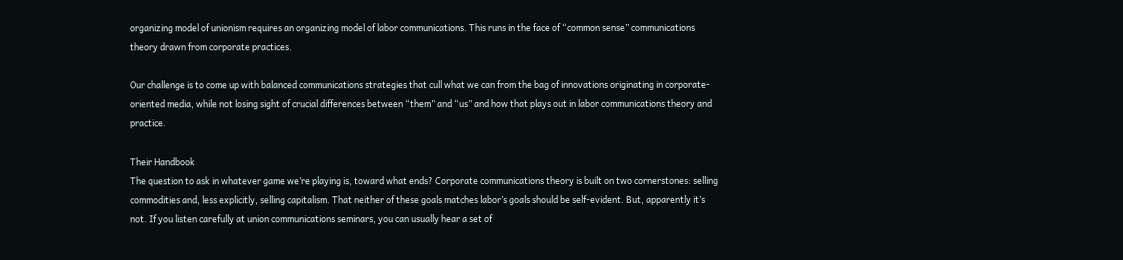organizing model of unionism requires an organizing model of labor communications. This runs in the face of “common sense” communications theory drawn from corporate practices.

Our challenge is to come up with balanced communications strategies that cull what we can from the bag of innovations originating in corporate-oriented media, while not losing sight of crucial differences between “them” and “us” and how that plays out in labor communications theory and practice.

Their Handbook
The question to ask in whatever game we’re playing is, toward what ends? Corporate communications theory is built on two cornerstones: selling commodities and, less explicitly, selling capitalism. That neither of these goals matches labor’s goals should be self-evident. But, apparently it’s not. If you listen carefully at union communications seminars, you can usually hear a set of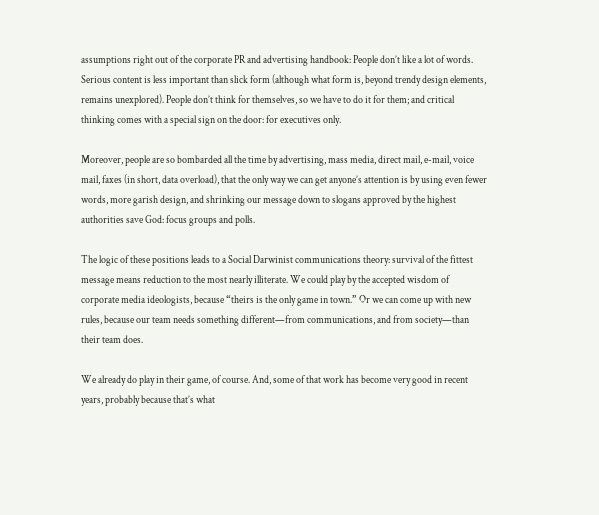assumptions right out of the corporate PR and advertising handbook: People don’t like a lot of words. Serious content is less important than slick form (although what form is, beyond trendy design elements, remains unexplored). People don’t think for themselves, so we have to do it for them; and critical thinking comes with a special sign on the door: for executives only.

Moreover, people are so bombarded all the time by advertising, mass media, direct mail, e-mail, voice mail, faxes (in short, data overload), that the only way we can get anyone’s attention is by using even fewer words, more garish design, and shrinking our message down to slogans approved by the highest authorities save God: focus groups and polls.

The logic of these positions leads to a Social Darwinist communications theory: survival of the fittest message means reduction to the most nearly illiterate. We could play by the accepted wisdom of corporate media ideologists, because “theirs is the only game in town.” Or we can come up with new rules, because our team needs something different—from communications, and from society—than their team does.

We already do play in their game, of course. And, some of that work has become very good in recent years, probably because that’s what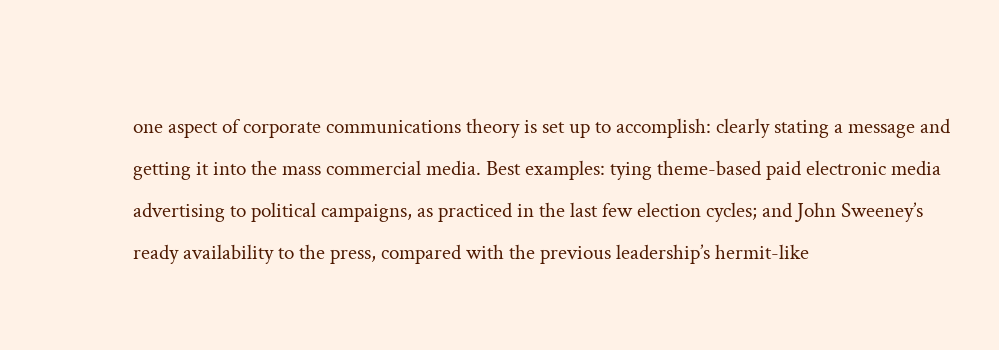one aspect of corporate communications theory is set up to accomplish: clearly stating a message and getting it into the mass commercial media. Best examples: tying theme-based paid electronic media advertising to political campaigns, as practiced in the last few election cycles; and John Sweeney’s ready availability to the press, compared with the previous leadership’s hermit-like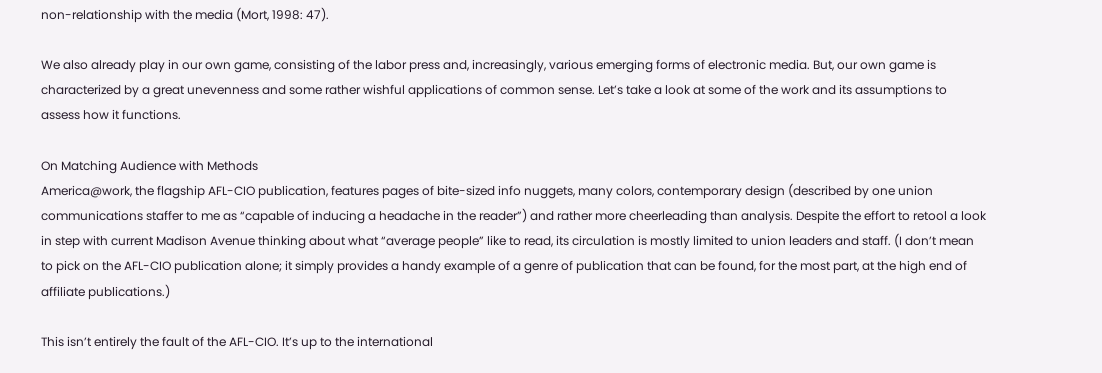non-relationship with the media (Mort, 1998: 47).

We also already play in our own game, consisting of the labor press and, increasingly, various emerging forms of electronic media. But, our own game is characterized by a great unevenness and some rather wishful applications of common sense. Let’s take a look at some of the work and its assumptions to assess how it functions.

On Matching Audience with Methods
America@work, the flagship AFL-CIO publication, features pages of bite-sized info nuggets, many colors, contemporary design (described by one union communications staffer to me as “capable of inducing a headache in the reader”) and rather more cheerleading than analysis. Despite the effort to retool a look in step with current Madison Avenue thinking about what “average people” like to read, its circulation is mostly limited to union leaders and staff. (I don’t mean to pick on the AFL-CIO publication alone; it simply provides a handy example of a genre of publication that can be found, for the most part, at the high end of affiliate publications.)

This isn’t entirely the fault of the AFL-CIO. It’s up to the international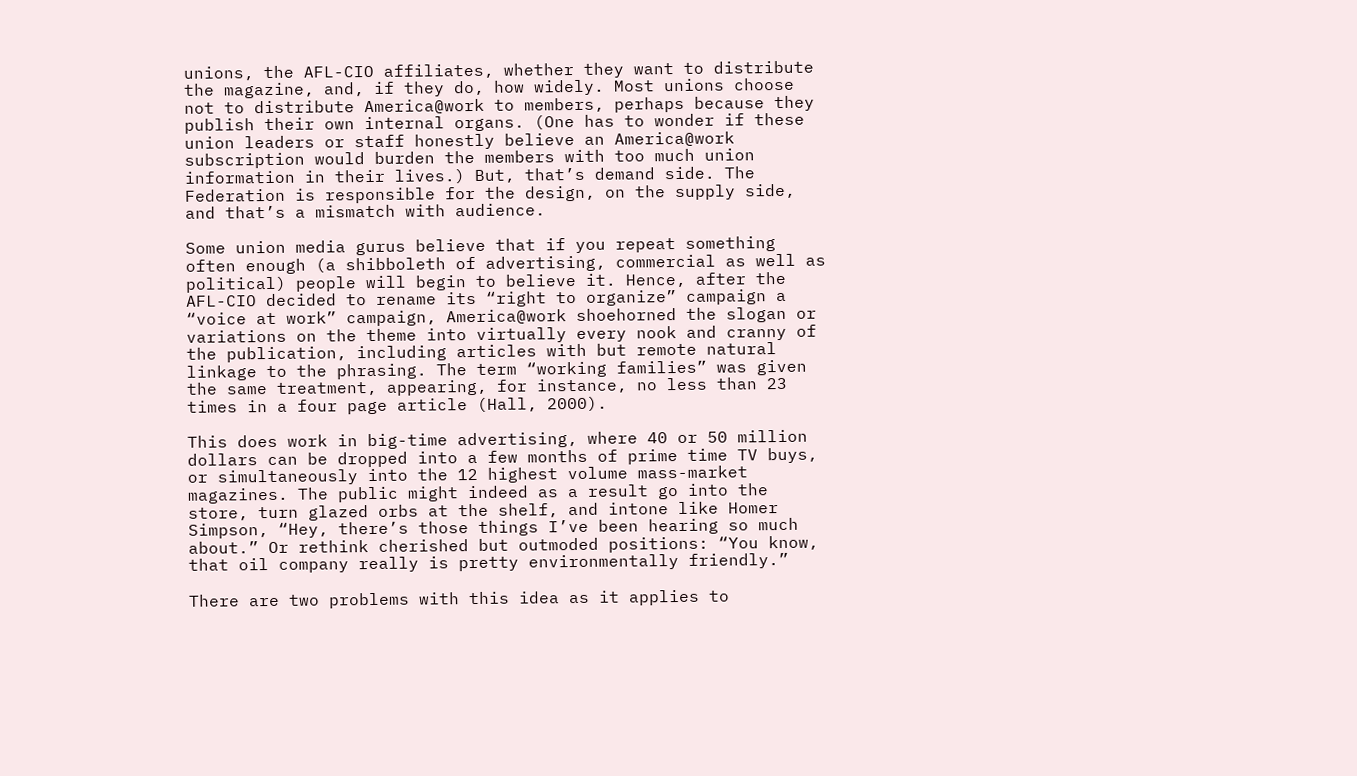unions, the AFL-CIO affiliates, whether they want to distribute the magazine, and, if they do, how widely. Most unions choose not to distribute America@work to members, perhaps because they publish their own internal organs. (One has to wonder if these union leaders or staff honestly believe an America@work subscription would burden the members with too much union information in their lives.) But, that’s demand side. The Federation is responsible for the design, on the supply side, and that’s a mismatch with audience.

Some union media gurus believe that if you repeat something often enough (a shibboleth of advertising, commercial as well as political) people will begin to believe it. Hence, after the AFL-CIO decided to rename its “right to organize” campaign a “voice at work” campaign, America@work shoehorned the slogan or variations on the theme into virtually every nook and cranny of the publication, including articles with but remote natural linkage to the phrasing. The term “working families” was given the same treatment, appearing, for instance, no less than 23 times in a four page article (Hall, 2000).

This does work in big-time advertising, where 40 or 50 million dollars can be dropped into a few months of prime time TV buys, or simultaneously into the 12 highest volume mass-market magazines. The public might indeed as a result go into the store, turn glazed orbs at the shelf, and intone like Homer Simpson, “Hey, there’s those things I’ve been hearing so much about.” Or rethink cherished but outmoded positions: “You know, that oil company really is pretty environmentally friendly.”

There are two problems with this idea as it applies to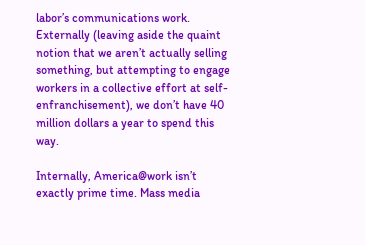labor’s communications work. Externally (leaving aside the quaint notion that we aren’t actually selling something, but attempting to engage workers in a collective effort at self-enfranchisement), we don’t have 40 million dollars a year to spend this way.

Internally, America@work isn’t exactly prime time. Mass media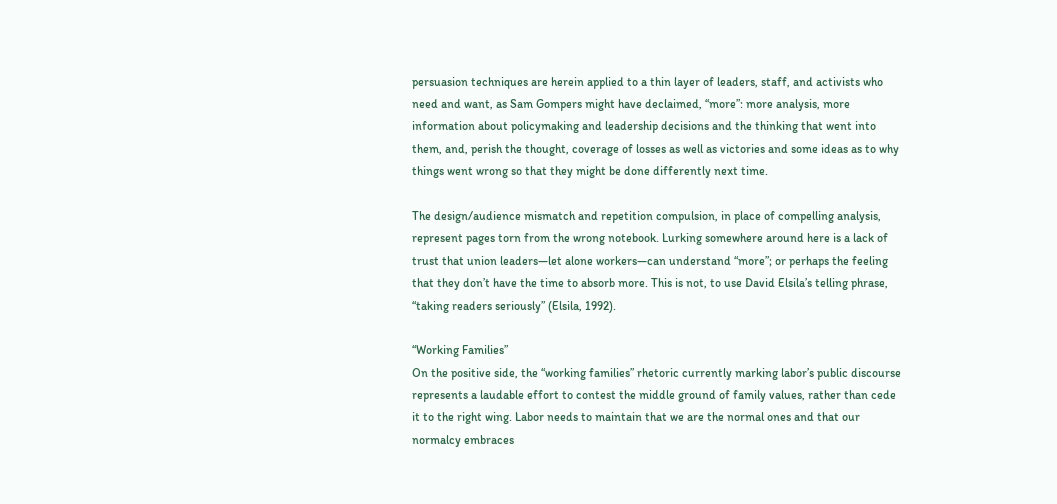persuasion techniques are herein applied to a thin layer of leaders, staff, and activists who need and want, as Sam Gompers might have declaimed, “more”: more analysis, more information about policymaking and leadership decisions and the thinking that went into them, and, perish the thought, coverage of losses as well as victories and some ideas as to why things went wrong so that they might be done differently next time.

The design/audience mismatch and repetition compulsion, in place of compelling analysis, represent pages torn from the wrong notebook. Lurking somewhere around here is a lack of trust that union leaders—let alone workers—can understand “more”; or perhaps the feeling that they don’t have the time to absorb more. This is not, to use David Elsila’s telling phrase, “taking readers seriously” (Elsila, 1992).

“Working Families”
On the positive side, the “working families” rhetoric currently marking labor’s public discourse represents a laudable effort to contest the middle ground of family values, rather than cede it to the right wing. Labor needs to maintain that we are the normal ones and that our normalcy embraces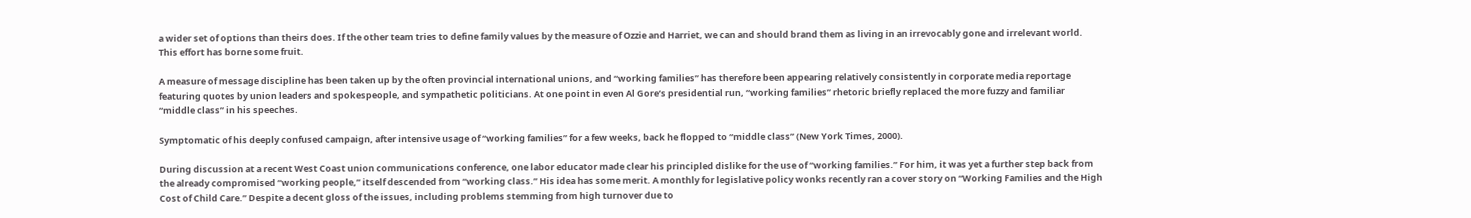a wider set of options than theirs does. If the other team tries to define family values by the measure of Ozzie and Harriet, we can and should brand them as living in an irrevocably gone and irrelevant world. This effort has borne some fruit.

A measure of message discipline has been taken up by the often provincial international unions, and “working families” has therefore been appearing relatively consistently in corporate media reportage featuring quotes by union leaders and spokespeople, and sympathetic politicians. At one point in even Al Gore’s presidential run, “working families” rhetoric briefly replaced the more fuzzy and familiar “middle class” in his speeches.

Symptomatic of his deeply confused campaign, after intensive usage of “working families” for a few weeks, back he flopped to “middle class” (New York Times, 2000).

During discussion at a recent West Coast union communications conference, one labor educator made clear his principled dislike for the use of “working families.” For him, it was yet a further step back from the already compromised “working people,” itself descended from “working class.” His idea has some merit. A monthly for legislative policy wonks recently ran a cover story on “Working Families and the High Cost of Child Care.” Despite a decent gloss of the issues, including problems stemming from high turnover due to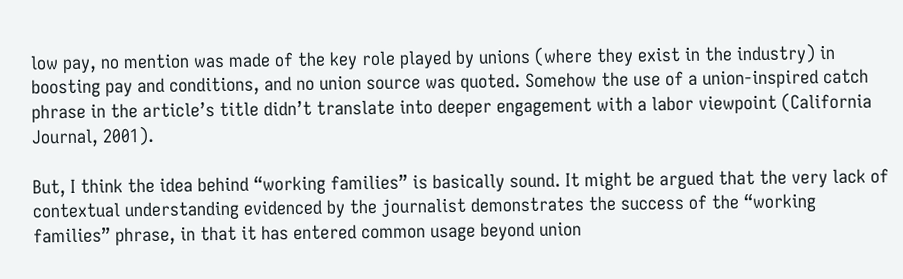low pay, no mention was made of the key role played by unions (where they exist in the industry) in boosting pay and conditions, and no union source was quoted. Somehow the use of a union-inspired catch phrase in the article’s title didn’t translate into deeper engagement with a labor viewpoint (California Journal, 2001).

But, I think the idea behind “working families” is basically sound. It might be argued that the very lack of contextual understanding evidenced by the journalist demonstrates the success of the “working families” phrase, in that it has entered common usage beyond union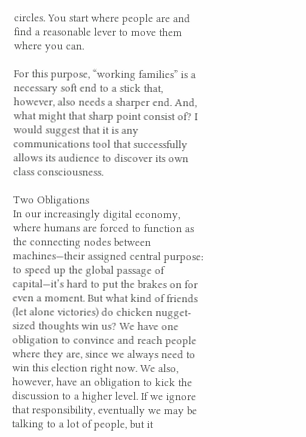circles. You start where people are and find a reasonable lever to move them where you can.

For this purpose, “working families” is a necessary soft end to a stick that, however, also needs a sharper end. And, what might that sharp point consist of? I would suggest that it is any communications tool that successfully allows its audience to discover its own class consciousness.

Two Obligations
In our increasingly digital economy, where humans are forced to function as the connecting nodes between machines—their assigned central purpose: to speed up the global passage of capital—it’s hard to put the brakes on for even a moment. But what kind of friends (let alone victories) do chicken nugget-sized thoughts win us? We have one obligation to convince and reach people where they are, since we always need to win this election right now. We also, however, have an obligation to kick the discussion to a higher level. If we ignore that responsibility, eventually we may be talking to a lot of people, but it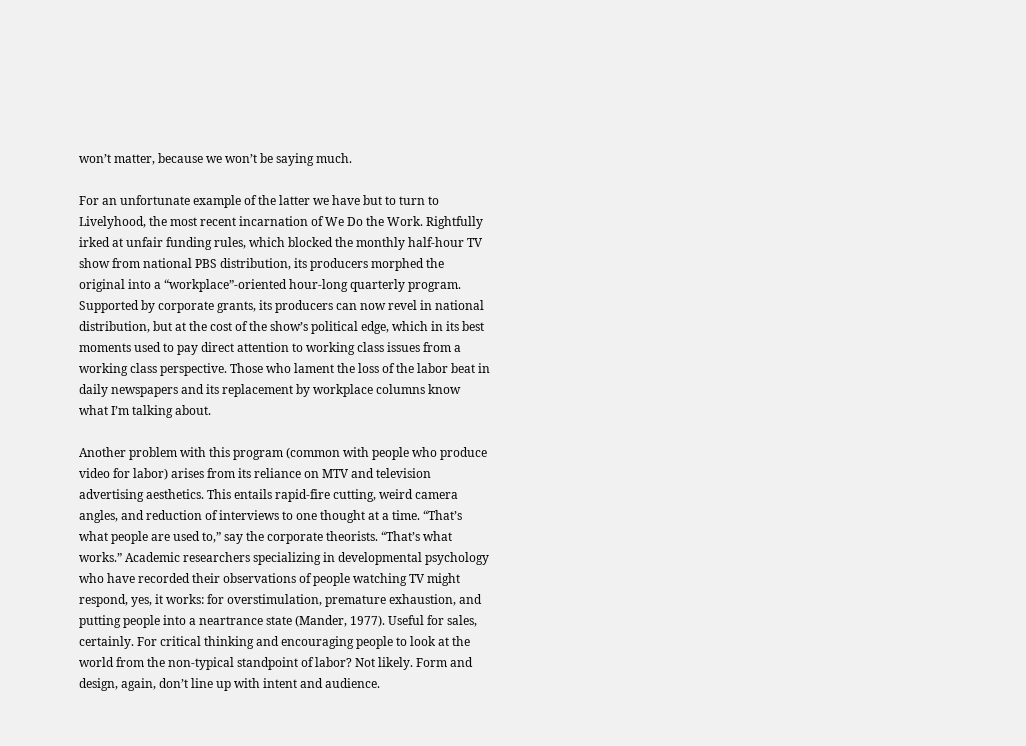won’t matter, because we won’t be saying much.

For an unfortunate example of the latter we have but to turn to Livelyhood, the most recent incarnation of We Do the Work. Rightfully irked at unfair funding rules, which blocked the monthly half-hour TV show from national PBS distribution, its producers morphed the original into a “workplace”-oriented hour-long quarterly program. Supported by corporate grants, its producers can now revel in national distribution, but at the cost of the show’s political edge, which in its best moments used to pay direct attention to working class issues from a working class perspective. Those who lament the loss of the labor beat in daily newspapers and its replacement by workplace columns know what I’m talking about.

Another problem with this program (common with people who produce video for labor) arises from its reliance on MTV and television advertising aesthetics. This entails rapid-fire cutting, weird camera angles, and reduction of interviews to one thought at a time. “That’s what people are used to,” say the corporate theorists. “That’s what works.” Academic researchers specializing in developmental psychology who have recorded their observations of people watching TV might respond, yes, it works: for overstimulation, premature exhaustion, and putting people into a neartrance state (Mander, 1977). Useful for sales, certainly. For critical thinking and encouraging people to look at the world from the non-typical standpoint of labor? Not likely. Form and design, again, don’t line up with intent and audience.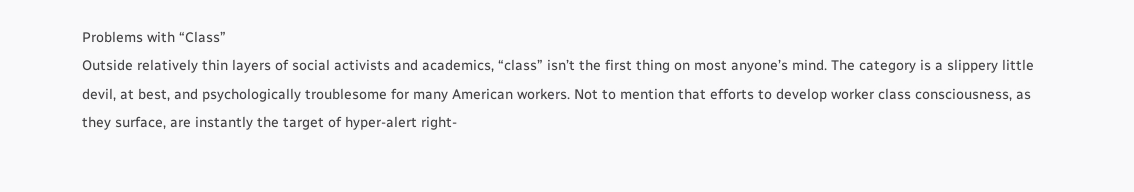Problems with “Class”
Outside relatively thin layers of social activists and academics, “class” isn’t the first thing on most anyone’s mind. The category is a slippery little devil, at best, and psychologically troublesome for many American workers. Not to mention that efforts to develop worker class consciousness, as they surface, are instantly the target of hyper-alert right-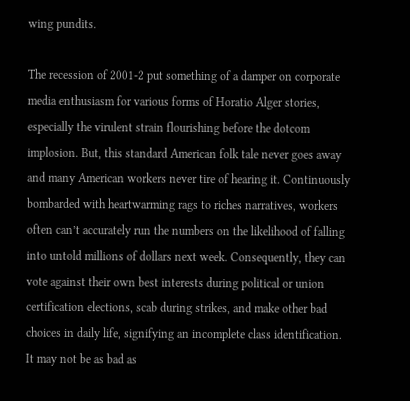wing pundits.

The recession of 2001-2 put something of a damper on corporate media enthusiasm for various forms of Horatio Alger stories, especially the virulent strain flourishing before the dotcom implosion. But, this standard American folk tale never goes away and many American workers never tire of hearing it. Continuously bombarded with heartwarming rags to riches narratives, workers often can’t accurately run the numbers on the likelihood of falling into untold millions of dollars next week. Consequently, they can vote against their own best interests during political or union certification elections, scab during strikes, and make other bad choices in daily life, signifying an incomplete class identification. It may not be as bad as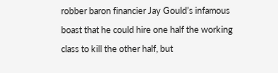robber baron financier Jay Gould’s infamous boast that he could hire one half the working class to kill the other half, but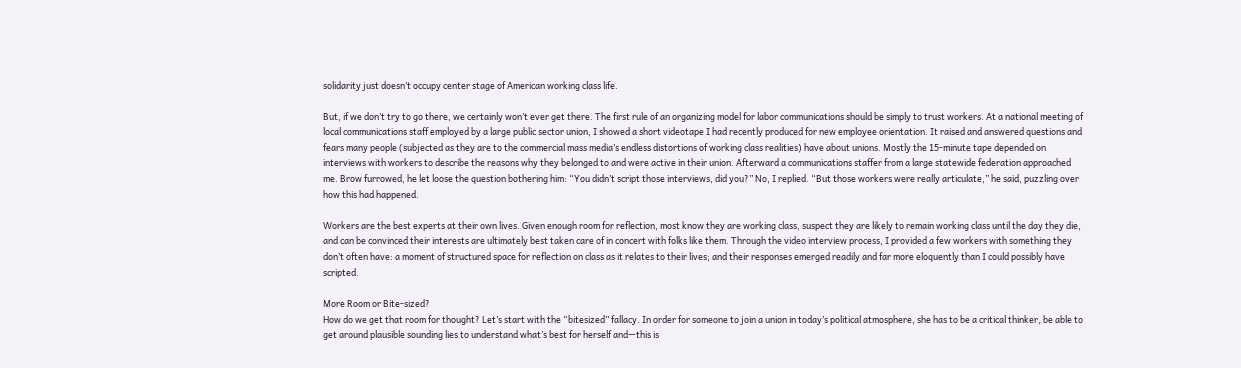solidarity just doesn’t occupy center stage of American working class life.

But, if we don’t try to go there, we certainly won’t ever get there. The first rule of an organizing model for labor communications should be simply to trust workers. At a national meeting of local communications staff employed by a large public sector union, I showed a short videotape I had recently produced for new employee orientation. It raised and answered questions and fears many people (subjected as they are to the commercial mass media’s endless distortions of working class realities) have about unions. Mostly the 15-minute tape depended on interviews with workers to describe the reasons why they belonged to and were active in their union. Afterward a communications staffer from a large statewide federation approached me. Brow furrowed, he let loose the question bothering him: “You didn’t script those interviews, did you?” No, I replied. “But those workers were really articulate,” he said, puzzling over how this had happened.

Workers are the best experts at their own lives. Given enough room for reflection, most know they are working class, suspect they are likely to remain working class until the day they die, and can be convinced their interests are ultimately best taken care of in concert with folks like them. Through the video interview process, I provided a few workers with something they don’t often have: a moment of structured space for reflection on class as it relates to their lives; and their responses emerged readily and far more eloquently than I could possibly have scripted.

More Room or Bite-sized?
How do we get that room for thought? Let’s start with the “bitesized” fallacy. In order for someone to join a union in today’s political atmosphere, she has to be a critical thinker, be able to get around plausible sounding lies to understand what’s best for herself and—this is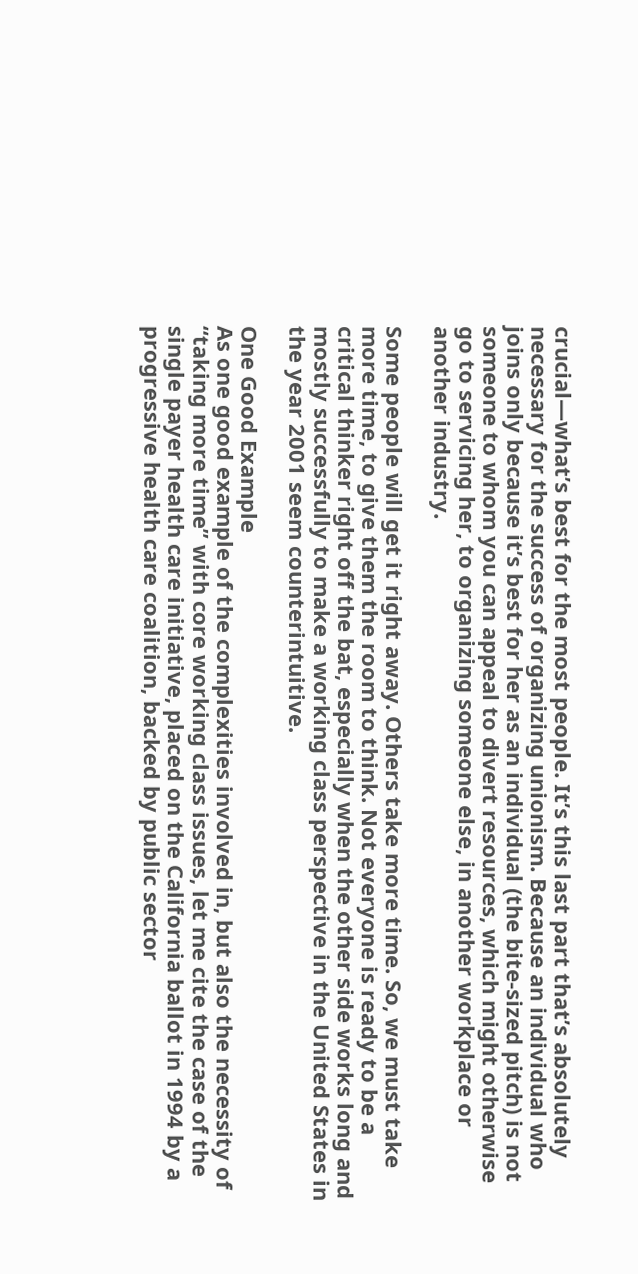crucial—what’s best for the most people. It’s this last part that’s absolutely necessary for the success of organizing unionism. Because an individual who joins only because it’s best for her as an individual (the bite-sized pitch) is not someone to whom you can appeal to divert resources, which might otherwise go to servicing her, to organizing someone else, in another workplace or another industry.

Some people will get it right away. Others take more time. So, we must take more time, to give them the room to think. Not everyone is ready to be a critical thinker right off the bat, especially when the other side works long and mostly successfully to make a working class perspective in the United States in the year 2001 seem counterintuitive.

One Good Example
As one good example of the complexities involved in, but also the necessity of “taking more time” with core working class issues, let me cite the case of the single payer health care initiative, placed on the California ballot in 1994 by a progressive health care coalition, backed by public sector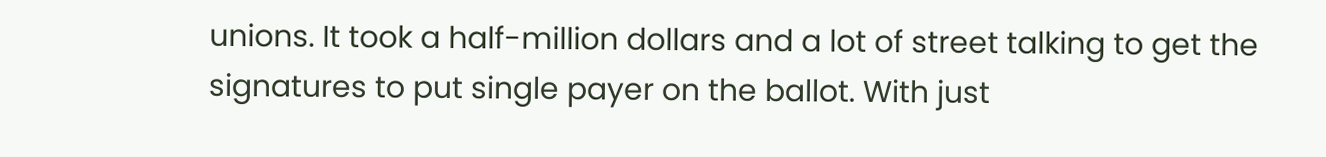unions. It took a half-million dollars and a lot of street talking to get the signatures to put single payer on the ballot. With just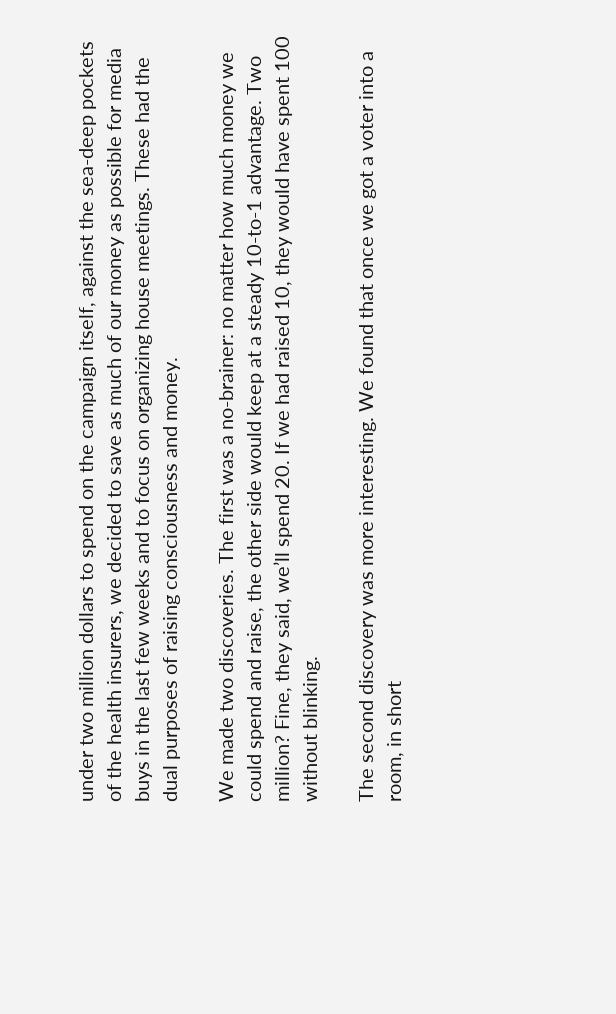under two million dollars to spend on the campaign itself, against the sea-deep pockets of the health insurers, we decided to save as much of our money as possible for media buys in the last few weeks and to focus on organizing house meetings. These had the dual purposes of raising consciousness and money.

We made two discoveries. The first was a no-brainer: no matter how much money we could spend and raise, the other side would keep at a steady 10-to-1 advantage. Two million? Fine, they said, we’ll spend 20. If we had raised 10, they would have spent 100 without blinking.

The second discovery was more interesting. We found that once we got a voter into a room, in short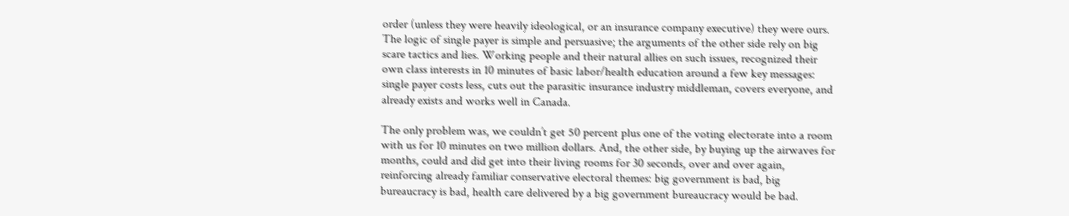order (unless they were heavily ideological, or an insurance company executive) they were ours. The logic of single payer is simple and persuasive; the arguments of the other side rely on big scare tactics and lies. Working people and their natural allies on such issues, recognized their own class interests in 10 minutes of basic labor/health education around a few key messages: single payer costs less, cuts out the parasitic insurance industry middleman, covers everyone, and already exists and works well in Canada.

The only problem was, we couldn’t get 50 percent plus one of the voting electorate into a room with us for 10 minutes on two million dollars. And, the other side, by buying up the airwaves for months, could and did get into their living rooms for 30 seconds, over and over again, reinforcing already familiar conservative electoral themes: big government is bad, big bureaucracy is bad, health care delivered by a big government bureaucracy would be bad.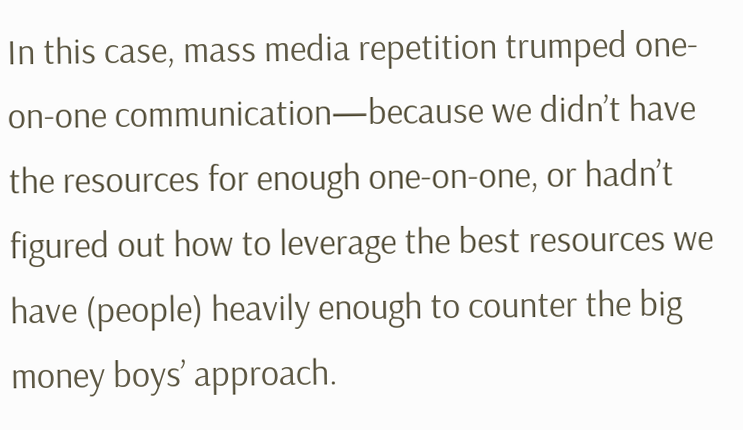In this case, mass media repetition trumped one-on-one communication—because we didn’t have the resources for enough one-on-one, or hadn’t figured out how to leverage the best resources we have (people) heavily enough to counter the big money boys’ approach.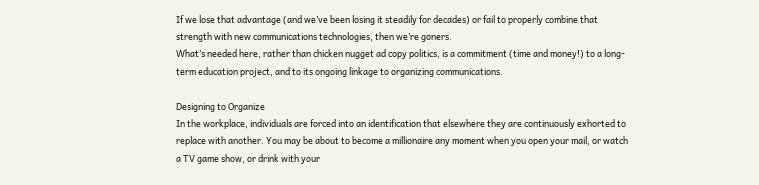If we lose that advantage (and we’ve been losing it steadily for decades) or fail to properly combine that strength with new communications technologies, then we’re goners.
What’s needed here, rather than chicken nugget ad copy politics, is a commitment (time and money!) to a long-term education project, and to its ongoing linkage to organizing communications.

Designing to Organize
In the workplace, individuals are forced into an identification that elsewhere they are continuously exhorted to replace with another. You may be about to become a millionaire any moment when you open your mail, or watch a TV game show, or drink with your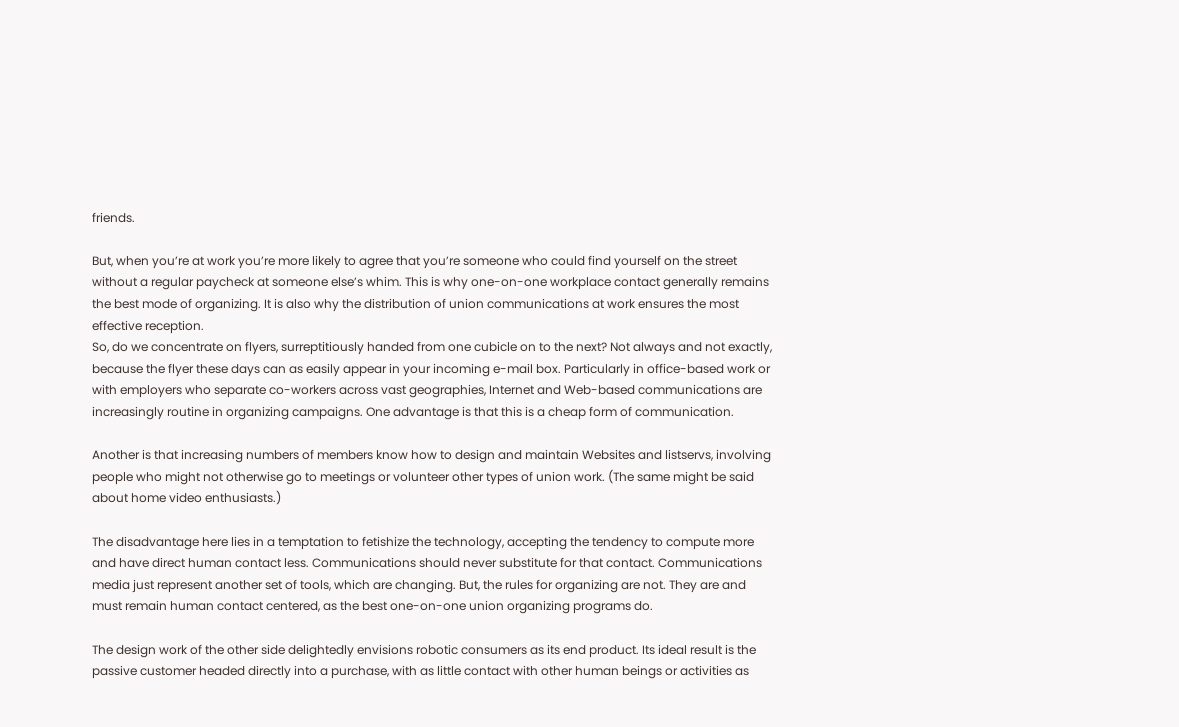friends.

But, when you’re at work you’re more likely to agree that you’re someone who could find yourself on the street without a regular paycheck at someone else’s whim. This is why one-on-one workplace contact generally remains the best mode of organizing. It is also why the distribution of union communications at work ensures the most effective reception.
So, do we concentrate on flyers, surreptitiously handed from one cubicle on to the next? Not always and not exactly, because the flyer these days can as easily appear in your incoming e-mail box. Particularly in office-based work or with employers who separate co-workers across vast geographies, Internet and Web-based communications are increasingly routine in organizing campaigns. One advantage is that this is a cheap form of communication.

Another is that increasing numbers of members know how to design and maintain Websites and listservs, involving people who might not otherwise go to meetings or volunteer other types of union work. (The same might be said about home video enthusiasts.)

The disadvantage here lies in a temptation to fetishize the technology, accepting the tendency to compute more and have direct human contact less. Communications should never substitute for that contact. Communications media just represent another set of tools, which are changing. But, the rules for organizing are not. They are and must remain human contact centered, as the best one-on-one union organizing programs do.

The design work of the other side delightedly envisions robotic consumers as its end product. Its ideal result is the passive customer headed directly into a purchase, with as little contact with other human beings or activities as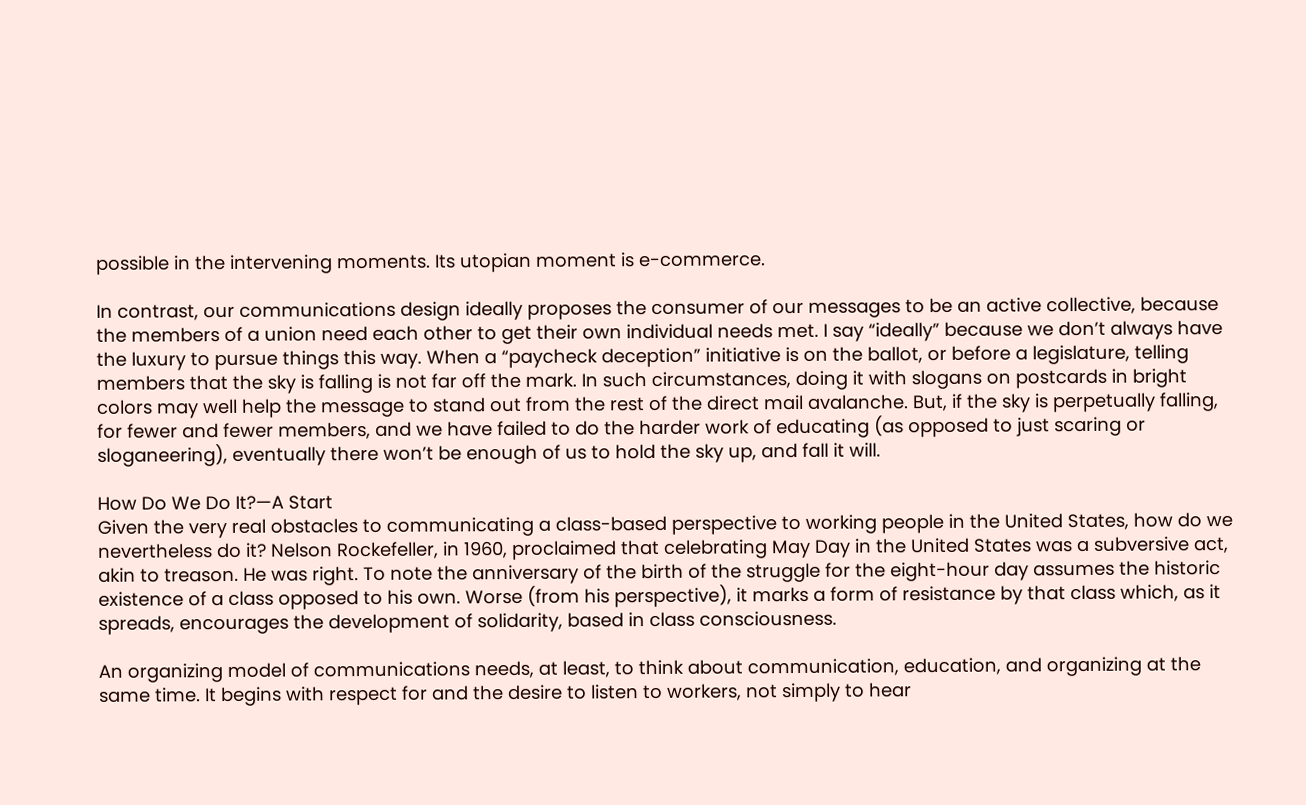possible in the intervening moments. Its utopian moment is e-commerce.

In contrast, our communications design ideally proposes the consumer of our messages to be an active collective, because the members of a union need each other to get their own individual needs met. I say “ideally” because we don’t always have the luxury to pursue things this way. When a “paycheck deception” initiative is on the ballot, or before a legislature, telling members that the sky is falling is not far off the mark. In such circumstances, doing it with slogans on postcards in bright colors may well help the message to stand out from the rest of the direct mail avalanche. But, if the sky is perpetually falling, for fewer and fewer members, and we have failed to do the harder work of educating (as opposed to just scaring or sloganeering), eventually there won’t be enough of us to hold the sky up, and fall it will.

How Do We Do It?—A Start
Given the very real obstacles to communicating a class-based perspective to working people in the United States, how do we nevertheless do it? Nelson Rockefeller, in 1960, proclaimed that celebrating May Day in the United States was a subversive act, akin to treason. He was right. To note the anniversary of the birth of the struggle for the eight-hour day assumes the historic existence of a class opposed to his own. Worse (from his perspective), it marks a form of resistance by that class which, as it spreads, encourages the development of solidarity, based in class consciousness.

An organizing model of communications needs, at least, to think about communication, education, and organizing at the same time. It begins with respect for and the desire to listen to workers, not simply to hear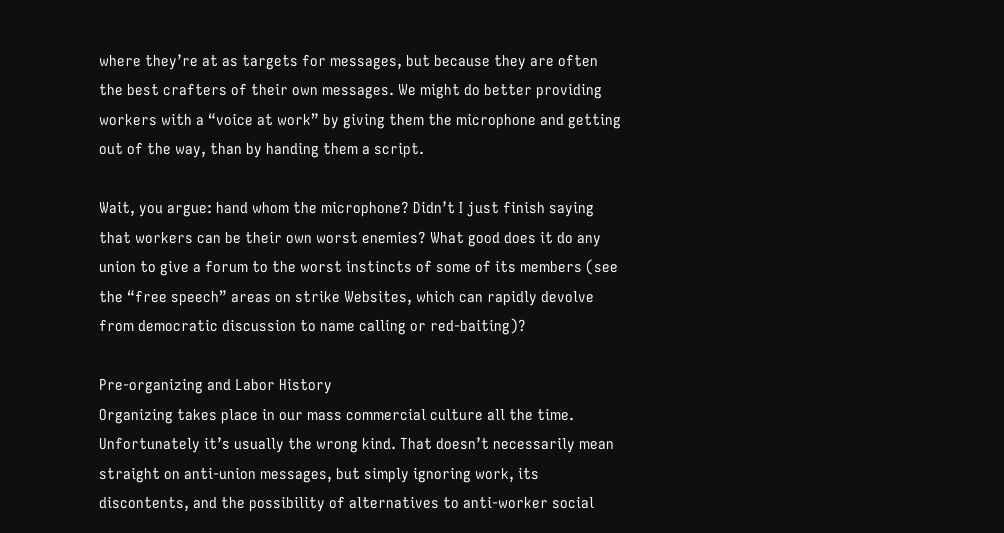where they’re at as targets for messages, but because they are often the best crafters of their own messages. We might do better providing workers with a “voice at work” by giving them the microphone and getting out of the way, than by handing them a script.

Wait, you argue: hand whom the microphone? Didn’t I just finish saying that workers can be their own worst enemies? What good does it do any union to give a forum to the worst instincts of some of its members (see the “free speech” areas on strike Websites, which can rapidly devolve from democratic discussion to name calling or red-baiting)?

Pre-organizing and Labor History
Organizing takes place in our mass commercial culture all the time. Unfortunately it’s usually the wrong kind. That doesn’t necessarily mean straight on anti-union messages, but simply ignoring work, its discontents, and the possibility of alternatives to anti-worker social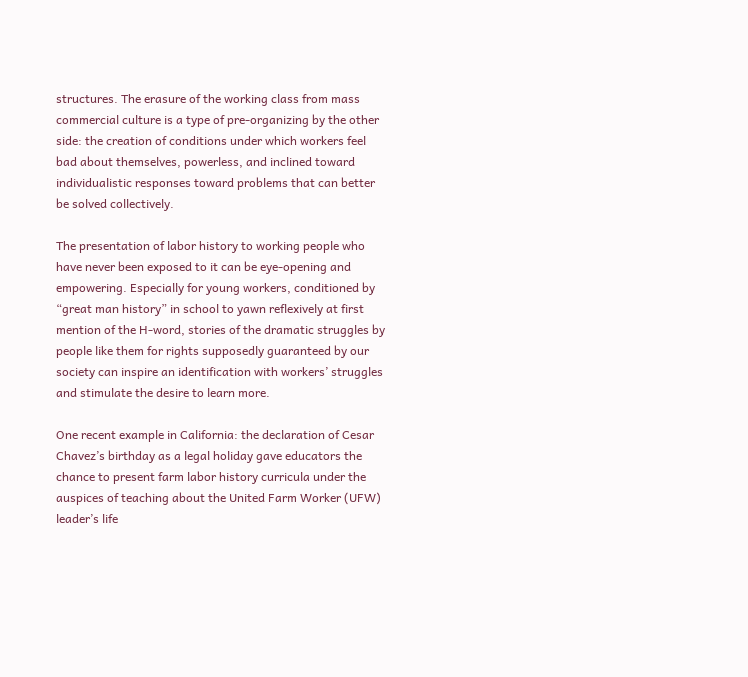structures. The erasure of the working class from mass commercial culture is a type of pre-organizing by the other side: the creation of conditions under which workers feel bad about themselves, powerless, and inclined toward individualistic responses toward problems that can better be solved collectively.

The presentation of labor history to working people who have never been exposed to it can be eye-opening and empowering. Especially for young workers, conditioned by “great man history” in school to yawn reflexively at first mention of the H-word, stories of the dramatic struggles by people like them for rights supposedly guaranteed by our society can inspire an identification with workers’ struggles and stimulate the desire to learn more.

One recent example in California: the declaration of Cesar Chavez’s birthday as a legal holiday gave educators the chance to present farm labor history curricula under the auspices of teaching about the United Farm Worker (UFW) leader’s life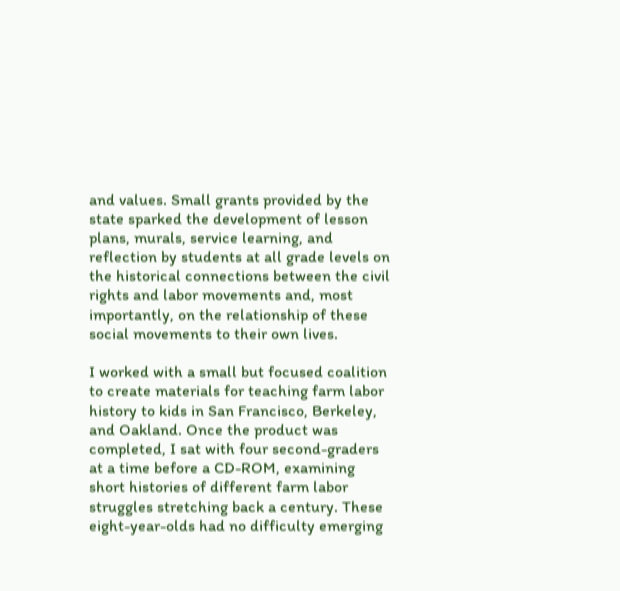and values. Small grants provided by the state sparked the development of lesson plans, murals, service learning, and reflection by students at all grade levels on the historical connections between the civil rights and labor movements and, most importantly, on the relationship of these social movements to their own lives.

I worked with a small but focused coalition to create materials for teaching farm labor history to kids in San Francisco, Berkeley, and Oakland. Once the product was completed, I sat with four second-graders at a time before a CD-ROM, examining short histories of different farm labor struggles stretching back a century. These eight-year-olds had no difficulty emerging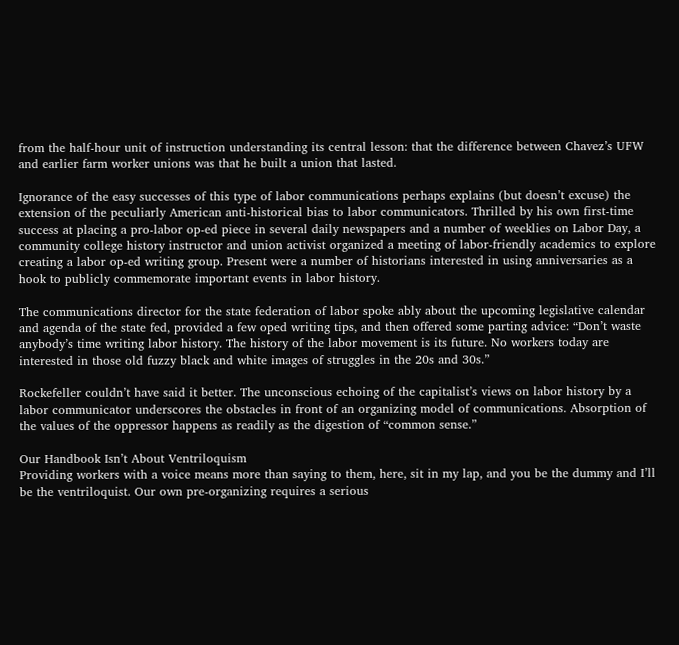from the half-hour unit of instruction understanding its central lesson: that the difference between Chavez’s UFW and earlier farm worker unions was that he built a union that lasted.

Ignorance of the easy successes of this type of labor communications perhaps explains (but doesn’t excuse) the extension of the peculiarly American anti-historical bias to labor communicators. Thrilled by his own first-time success at placing a pro-labor op-ed piece in several daily newspapers and a number of weeklies on Labor Day, a community college history instructor and union activist organized a meeting of labor-friendly academics to explore creating a labor op-ed writing group. Present were a number of historians interested in using anniversaries as a hook to publicly commemorate important events in labor history.

The communications director for the state federation of labor spoke ably about the upcoming legislative calendar and agenda of the state fed, provided a few oped writing tips, and then offered some parting advice: “Don’t waste anybody’s time writing labor history. The history of the labor movement is its future. No workers today are interested in those old fuzzy black and white images of struggles in the 20s and 30s.”

Rockefeller couldn’t have said it better. The unconscious echoing of the capitalist’s views on labor history by a labor communicator underscores the obstacles in front of an organizing model of communications. Absorption of the values of the oppressor happens as readily as the digestion of “common sense.”

Our Handbook Isn’t About Ventriloquism
Providing workers with a voice means more than saying to them, here, sit in my lap, and you be the dummy and I’ll be the ventriloquist. Our own pre-organizing requires a serious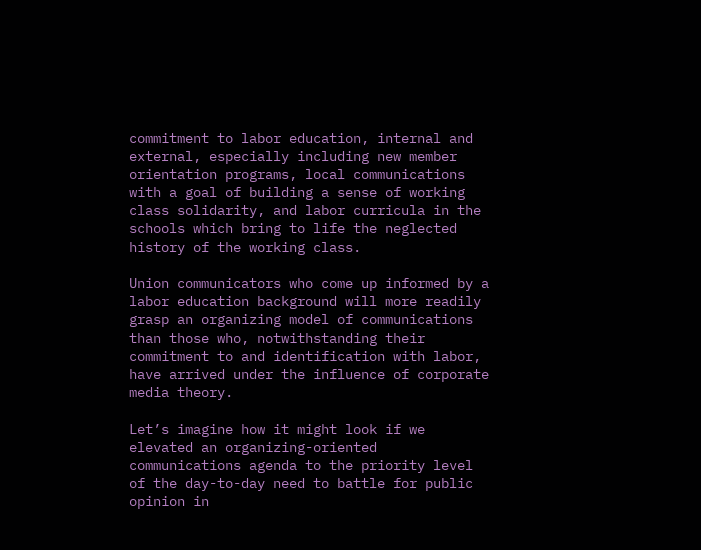commitment to labor education, internal and external, especially including new member orientation programs, local communications with a goal of building a sense of working class solidarity, and labor curricula in the schools which bring to life the neglected history of the working class.

Union communicators who come up informed by a labor education background will more readily grasp an organizing model of communications than those who, notwithstanding their commitment to and identification with labor, have arrived under the influence of corporate media theory.

Let’s imagine how it might look if we elevated an organizing-oriented communications agenda to the priority level of the day-to-day need to battle for public opinion in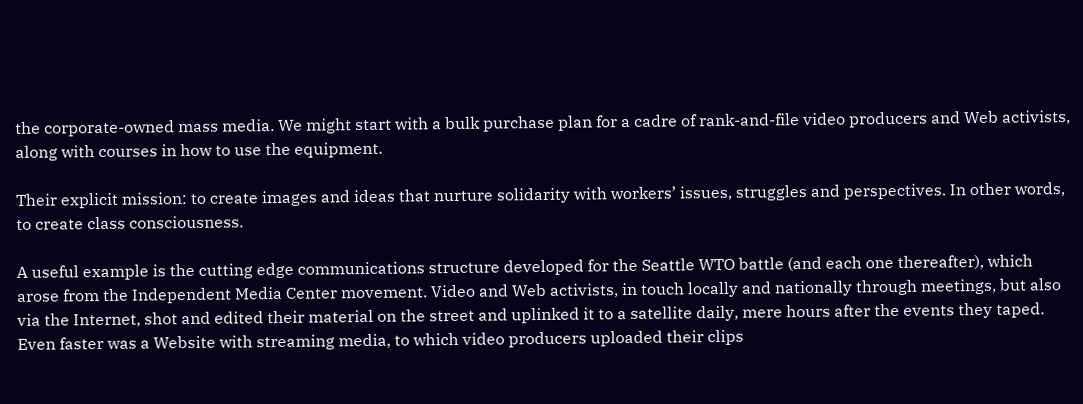the corporate-owned mass media. We might start with a bulk purchase plan for a cadre of rank-and-file video producers and Web activists, along with courses in how to use the equipment.

Their explicit mission: to create images and ideas that nurture solidarity with workers’ issues, struggles and perspectives. In other words, to create class consciousness.

A useful example is the cutting edge communications structure developed for the Seattle WTO battle (and each one thereafter), which arose from the Independent Media Center movement. Video and Web activists, in touch locally and nationally through meetings, but also via the Internet, shot and edited their material on the street and uplinked it to a satellite daily, mere hours after the events they taped. Even faster was a Website with streaming media, to which video producers uploaded their clips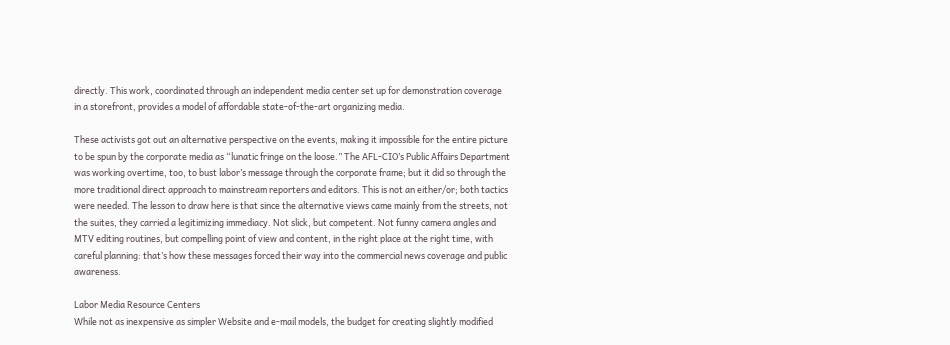directly. This work, coordinated through an independent media center set up for demonstration coverage in a storefront, provides a model of affordable state-of-the-art organizing media.

These activists got out an alternative perspective on the events, making it impossible for the entire picture to be spun by the corporate media as “lunatic fringe on the loose.” The AFL-CIO’s Public Affairs Department was working overtime, too, to bust labor’s message through the corporate frame; but it did so through the more traditional direct approach to mainstream reporters and editors. This is not an either/or; both tactics were needed. The lesson to draw here is that since the alternative views came mainly from the streets, not the suites, they carried a legitimizing immediacy. Not slick, but competent. Not funny camera angles and MTV editing routines, but compelling point of view and content, in the right place at the right time, with careful planning: that’s how these messages forced their way into the commercial news coverage and public awareness.

Labor Media Resource Centers
While not as inexpensive as simpler Website and e-mail models, the budget for creating slightly modified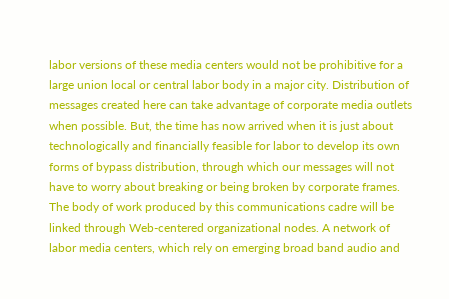labor versions of these media centers would not be prohibitive for a large union local or central labor body in a major city. Distribution of messages created here can take advantage of corporate media outlets when possible. But, the time has now arrived when it is just about technologically and financially feasible for labor to develop its own forms of bypass distribution, through which our messages will not have to worry about breaking or being broken by corporate frames. The body of work produced by this communications cadre will be linked through Web-centered organizational nodes. A network of labor media centers, which rely on emerging broad band audio and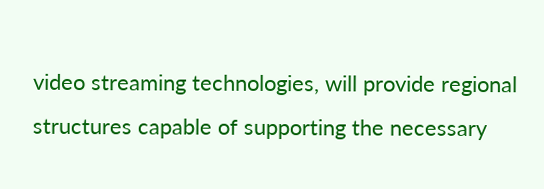video streaming technologies, will provide regional structures capable of supporting the necessary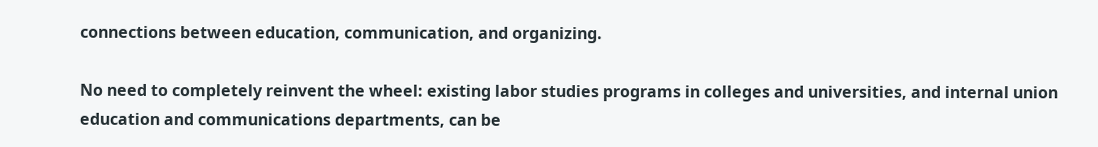connections between education, communication, and organizing.

No need to completely reinvent the wheel: existing labor studies programs in colleges and universities, and internal union education and communications departments, can be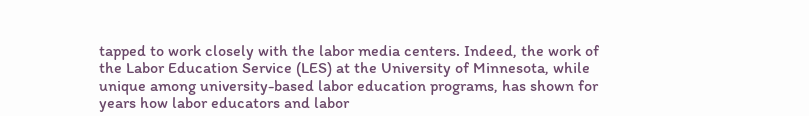tapped to work closely with the labor media centers. Indeed, the work of the Labor Education Service (LES) at the University of Minnesota, while unique among university-based labor education programs, has shown for years how labor educators and labor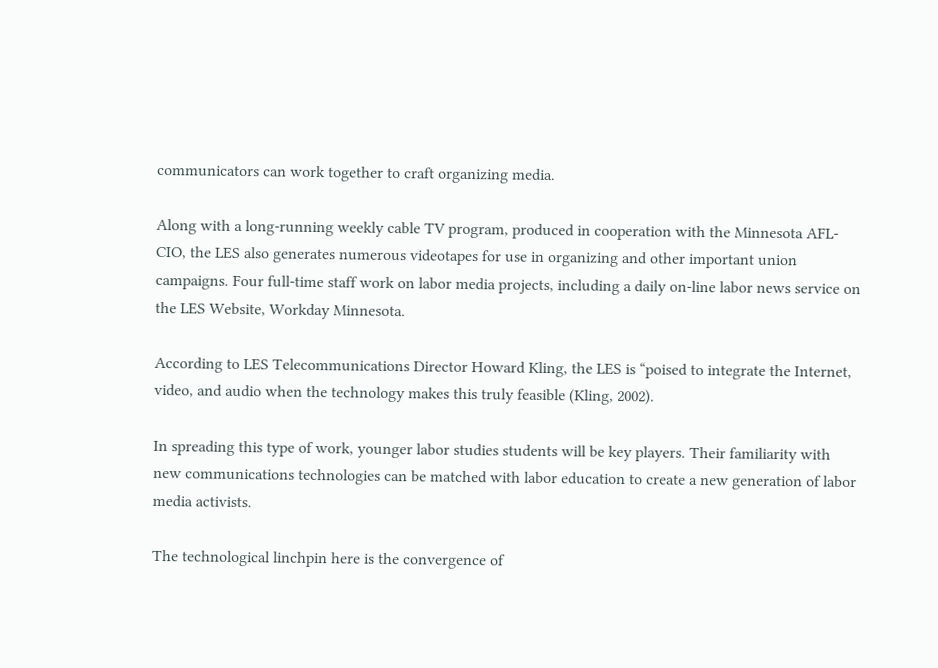communicators can work together to craft organizing media.

Along with a long-running weekly cable TV program, produced in cooperation with the Minnesota AFL-CIO, the LES also generates numerous videotapes for use in organizing and other important union campaigns. Four full-time staff work on labor media projects, including a daily on-line labor news service on the LES Website, Workday Minnesota.

According to LES Telecommunications Director Howard Kling, the LES is “poised to integrate the Internet, video, and audio when the technology makes this truly feasible (Kling, 2002).

In spreading this type of work, younger labor studies students will be key players. Their familiarity with new communications technologies can be matched with labor education to create a new generation of labor media activists.

The technological linchpin here is the convergence of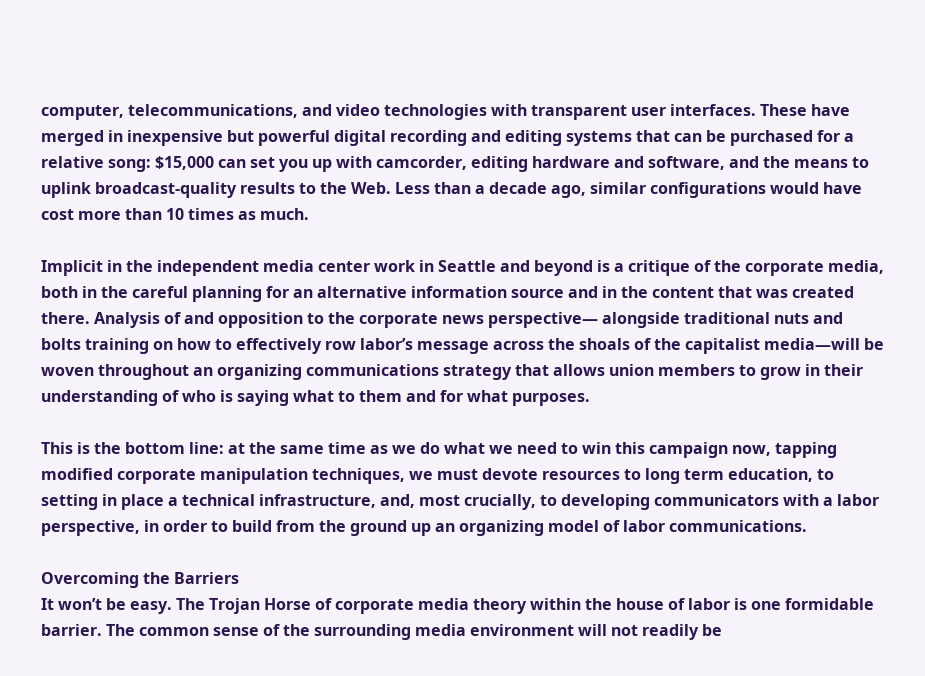computer, telecommunications, and video technologies with transparent user interfaces. These have merged in inexpensive but powerful digital recording and editing systems that can be purchased for a relative song: $15,000 can set you up with camcorder, editing hardware and software, and the means to uplink broadcast-quality results to the Web. Less than a decade ago, similar configurations would have cost more than 10 times as much.

Implicit in the independent media center work in Seattle and beyond is a critique of the corporate media, both in the careful planning for an alternative information source and in the content that was created there. Analysis of and opposition to the corporate news perspective— alongside traditional nuts and bolts training on how to effectively row labor’s message across the shoals of the capitalist media—will be woven throughout an organizing communications strategy that allows union members to grow in their understanding of who is saying what to them and for what purposes.

This is the bottom line: at the same time as we do what we need to win this campaign now, tapping modified corporate manipulation techniques, we must devote resources to long term education, to setting in place a technical infrastructure, and, most crucially, to developing communicators with a labor perspective, in order to build from the ground up an organizing model of labor communications.

Overcoming the Barriers
It won’t be easy. The Trojan Horse of corporate media theory within the house of labor is one formidable barrier. The common sense of the surrounding media environment will not readily be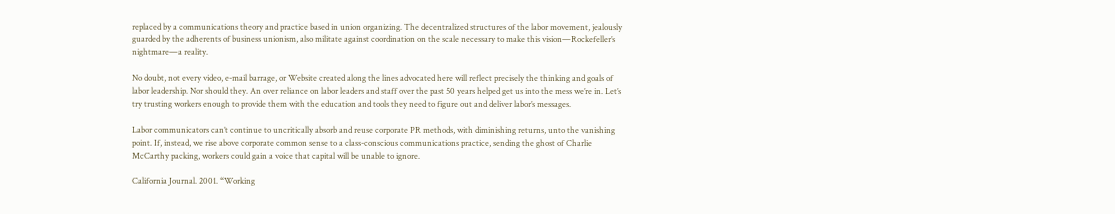replaced by a communications theory and practice based in union organizing. The decentralized structures of the labor movement, jealously guarded by the adherents of business unionism, also militate against coordination on the scale necessary to make this vision—Rockefeller’s nightmare—a reality.

No doubt, not every video, e-mail barrage, or Website created along the lines advocated here will reflect precisely the thinking and goals of labor leadership. Nor should they. An over reliance on labor leaders and staff over the past 50 years helped get us into the mess we’re in. Let’s try trusting workers enough to provide them with the education and tools they need to figure out and deliver labor’s messages.

Labor communicators can’t continue to uncritically absorb and reuse corporate PR methods, with diminishing returns, unto the vanishing point. If, instead, we rise above corporate common sense to a class-conscious communications practice, sending the ghost of Charlie McCarthy packing, workers could gain a voice that capital will be unable to ignore.

California Journal. 2001. “Working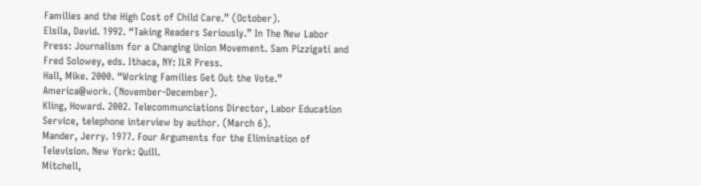Families and the High Cost of Child Care.” (October).
Elsila, David. 1992. “Taking Readers Seriously.” In The New Labor Press: Journalism for a Changing Union Movement. Sam Pizzigati and Fred Solowey, eds. Ithaca, NY: ILR Press.
Hall, Mike. 2000. “Working Families Get Out the Vote.” America@work. (November-December).
Kling, Howard. 2002. Telecommunciations Director, Labor Education Service, telephone interview by author. (March 6).
Mander, Jerry. 1977. Four Arguments for the Elimination of Television. New York: Quill.
Mitchell,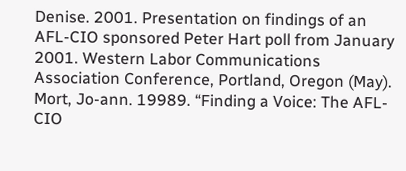Denise. 2001. Presentation on findings of an AFL-CIO sponsored Peter Hart poll from January 2001. Western Labor Communications Association Conference, Portland, Oregon (May).
Mort, Jo-ann. 19989. “Finding a Voice: The AFL-CIO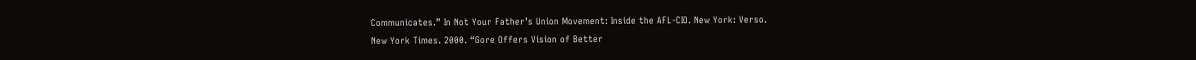Communicates.” In Not Your Father’s Union Movement: Inside the AFL-CIO. New York: Verso.
New York Times. 2000. “Gore Offers Vision of Better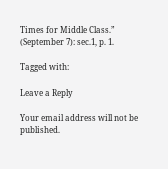Times for Middle Class.” (September 7): sec.1, p. 1.

Tagged with:

Leave a Reply

Your email address will not be published.